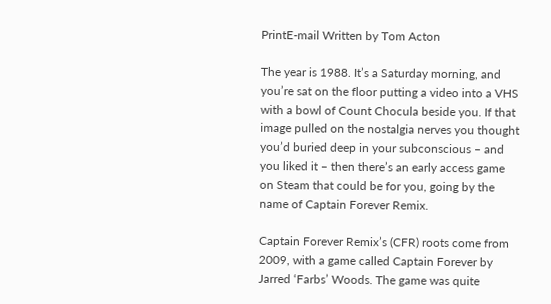PrintE-mail Written by Tom Acton

The year is 1988. It’s a Saturday morning, and you’re sat on the floor putting a video into a VHS with a bowl of Count Chocula beside you. If that image pulled on the nostalgia nerves you thought you’d buried deep in your subconscious – and you liked it – then there’s an early access game on Steam that could be for you, going by the name of Captain Forever Remix.

Captain Forever Remix’s (CFR) roots come from 2009, with a game called Captain Forever by Jarred ‘Farbs’ Woods. The game was quite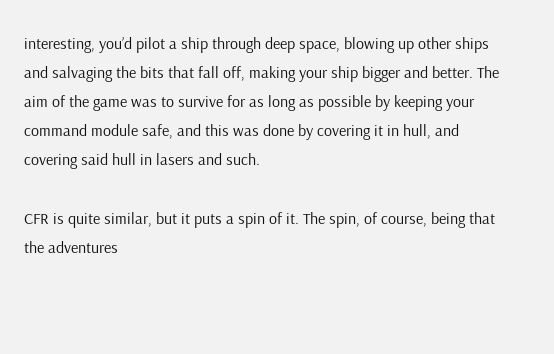interesting, you’d pilot a ship through deep space, blowing up other ships and salvaging the bits that fall off, making your ship bigger and better. The aim of the game was to survive for as long as possible by keeping your command module safe, and this was done by covering it in hull, and covering said hull in lasers and such.

CFR is quite similar, but it puts a spin of it. The spin, of course, being that the adventures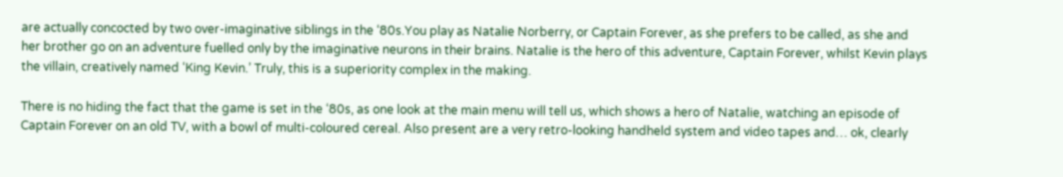are actually concocted by two over-imaginative siblings in the ‘80s.You play as Natalie Norberry, or Captain Forever, as she prefers to be called, as she and her brother go on an adventure fuelled only by the imaginative neurons in their brains. Natalie is the hero of this adventure, Captain Forever, whilst Kevin plays the villain, creatively named ‘King Kevin.’ Truly, this is a superiority complex in the making.

There is no hiding the fact that the game is set in the ‘80s, as one look at the main menu will tell us, which shows a hero of Natalie, watching an episode of Captain Forever on an old TV, with a bowl of multi-coloured cereal. Also present are a very retro-looking handheld system and video tapes and… ok, clearly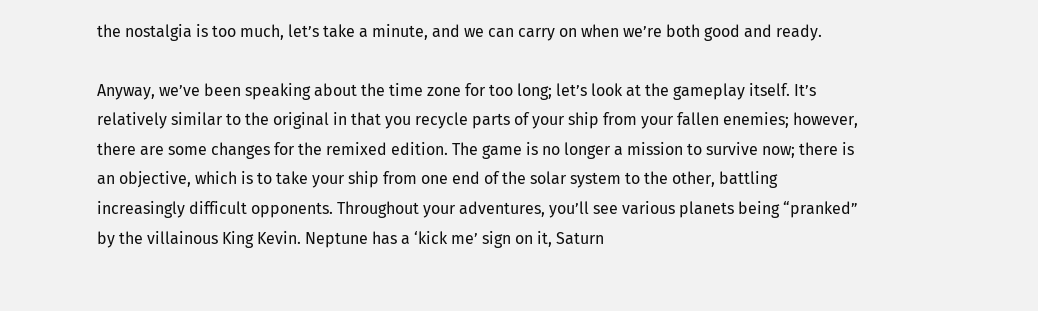the nostalgia is too much, let’s take a minute, and we can carry on when we’re both good and ready.

Anyway, we’ve been speaking about the time zone for too long; let’s look at the gameplay itself. It’s relatively similar to the original in that you recycle parts of your ship from your fallen enemies; however, there are some changes for the remixed edition. The game is no longer a mission to survive now; there is an objective, which is to take your ship from one end of the solar system to the other, battling increasingly difficult opponents. Throughout your adventures, you’ll see various planets being “pranked” by the villainous King Kevin. Neptune has a ‘kick me’ sign on it, Saturn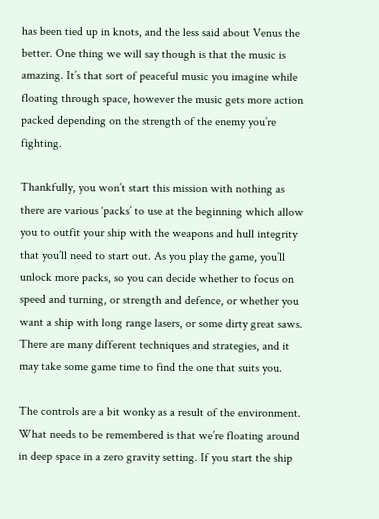has been tied up in knots, and the less said about Venus the better. One thing we will say though is that the music is amazing. It’s that sort of peaceful music you imagine while floating through space, however the music gets more action packed depending on the strength of the enemy you’re fighting.

Thankfully, you won’t start this mission with nothing as there are various ‘packs’ to use at the beginning which allow you to outfit your ship with the weapons and hull integrity that you’ll need to start out. As you play the game, you’ll unlock more packs, so you can decide whether to focus on speed and turning, or strength and defence, or whether you want a ship with long range lasers, or some dirty great saws. There are many different techniques and strategies, and it may take some game time to find the one that suits you.

The controls are a bit wonky as a result of the environment. What needs to be remembered is that we’re floating around in deep space in a zero gravity setting. If you start the ship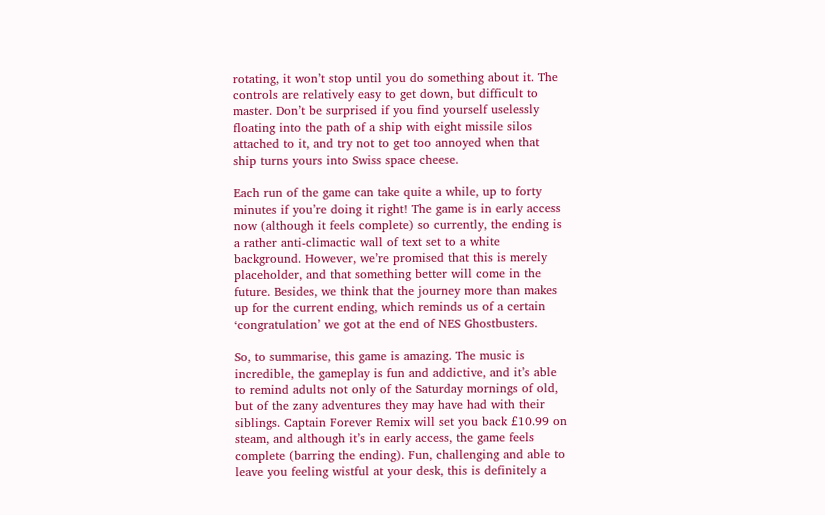rotating, it won’t stop until you do something about it. The controls are relatively easy to get down, but difficult to master. Don’t be surprised if you find yourself uselessly floating into the path of a ship with eight missile silos attached to it, and try not to get too annoyed when that ship turns yours into Swiss space cheese.

Each run of the game can take quite a while, up to forty minutes if you’re doing it right! The game is in early access now (although it feels complete) so currently, the ending is a rather anti-climactic wall of text set to a white background. However, we’re promised that this is merely placeholder, and that something better will come in the future. Besides, we think that the journey more than makes up for the current ending, which reminds us of a certain ‘congratulation’ we got at the end of NES Ghostbusters.

So, to summarise, this game is amazing. The music is incredible, the gameplay is fun and addictive, and it’s able to remind adults not only of the Saturday mornings of old, but of the zany adventures they may have had with their siblings. Captain Forever Remix will set you back £10.99 on steam, and although it’s in early access, the game feels complete (barring the ending). Fun, challenging and able to leave you feeling wistful at your desk, this is definitely a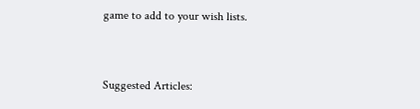game to add to your wish lists.


Suggested Articles: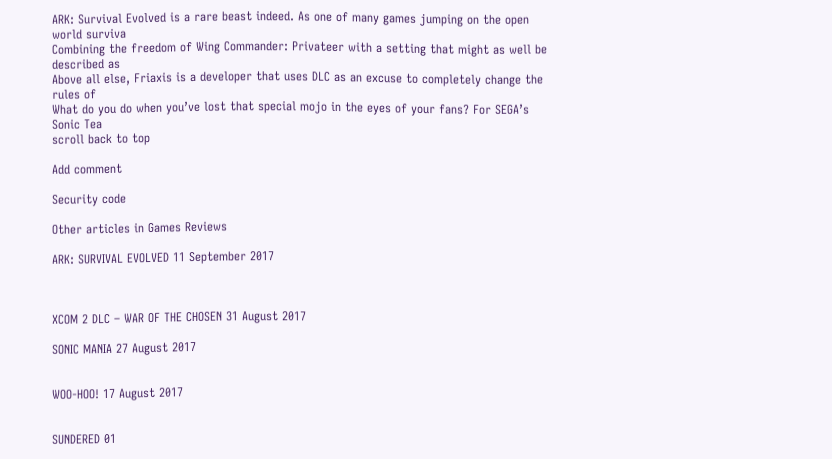ARK: Survival Evolved is a rare beast indeed. As one of many games jumping on the open world surviva
Combining the freedom of Wing Commander: Privateer with a setting that might as well be described as
Above all else, Friaxis is a developer that uses DLC as an excuse to completely change the rules of
What do you do when you’ve lost that special mojo in the eyes of your fans? For SEGA’s Sonic Tea
scroll back to top

Add comment

Security code

Other articles in Games Reviews

ARK: SURVIVAL EVOLVED 11 September 2017



XCOM 2 DLC – WAR OF THE CHOSEN 31 August 2017

SONIC MANIA 27 August 2017


WOO-HOO! 17 August 2017


SUNDERED 01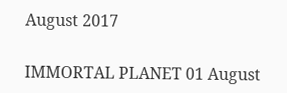August 2017

IMMORTAL PLANET 01 August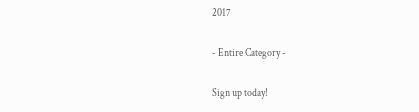2017

- Entire Category -

Sign up today!